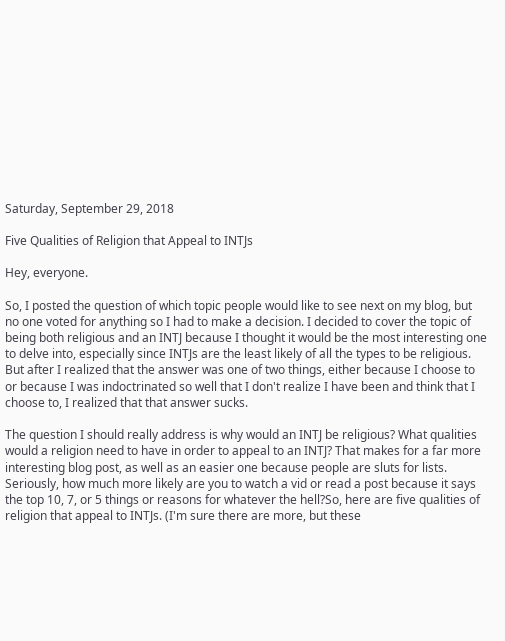Saturday, September 29, 2018

Five Qualities of Religion that Appeal to INTJs

Hey, everyone.

So, I posted the question of which topic people would like to see next on my blog, but no one voted for anything so I had to make a decision. I decided to cover the topic of being both religious and an INTJ because I thought it would be the most interesting one to delve into, especially since INTJs are the least likely of all the types to be religious. But after I realized that the answer was one of two things, either because I choose to or because I was indoctrinated so well that I don't realize I have been and think that I choose to, I realized that that answer sucks.

The question I should really address is why would an INTJ be religious? What qualities would a religion need to have in order to appeal to an INTJ? That makes for a far more interesting blog post, as well as an easier one because people are sluts for lists. Seriously, how much more likely are you to watch a vid or read a post because it says the top 10, 7, or 5 things or reasons for whatever the hell?So, here are five qualities of religion that appeal to INTJs. (I'm sure there are more, but these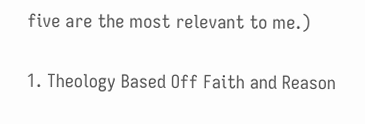five are the most relevant to me.)

1. Theology Based Off Faith and Reason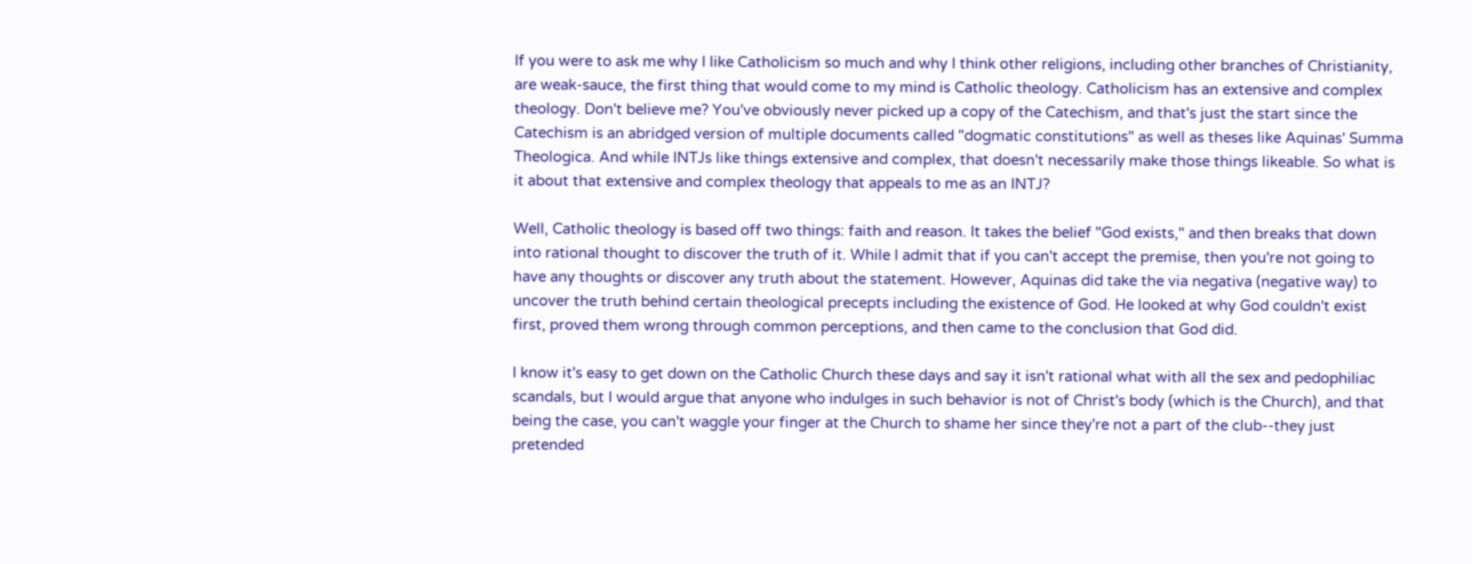If you were to ask me why I like Catholicism so much and why I think other religions, including other branches of Christianity, are weak-sauce, the first thing that would come to my mind is Catholic theology. Catholicism has an extensive and complex theology. Don't believe me? You've obviously never picked up a copy of the Catechism, and that's just the start since the Catechism is an abridged version of multiple documents called "dogmatic constitutions" as well as theses like Aquinas' Summa Theologica. And while INTJs like things extensive and complex, that doesn't necessarily make those things likeable. So what is it about that extensive and complex theology that appeals to me as an INTJ?

Well, Catholic theology is based off two things: faith and reason. It takes the belief "God exists," and then breaks that down into rational thought to discover the truth of it. While I admit that if you can't accept the premise, then you're not going to have any thoughts or discover any truth about the statement. However, Aquinas did take the via negativa (negative way) to uncover the truth behind certain theological precepts including the existence of God. He looked at why God couldn't exist first, proved them wrong through common perceptions, and then came to the conclusion that God did.

I know it's easy to get down on the Catholic Church these days and say it isn't rational what with all the sex and pedophiliac scandals, but I would argue that anyone who indulges in such behavior is not of Christ's body (which is the Church), and that being the case, you can't waggle your finger at the Church to shame her since they're not a part of the club--they just pretended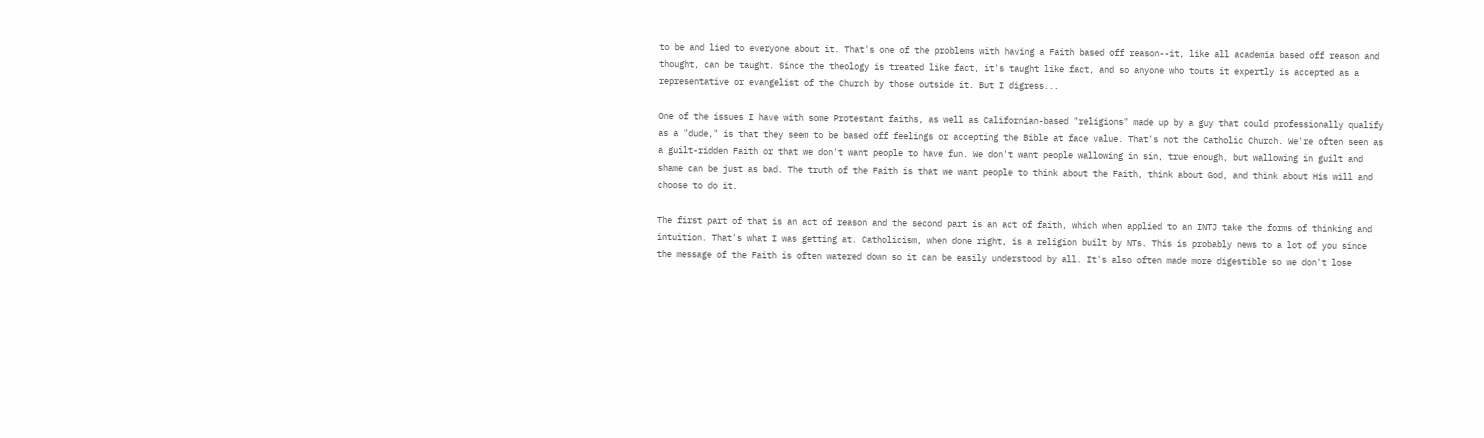to be and lied to everyone about it. That's one of the problems with having a Faith based off reason--it, like all academia based off reason and thought, can be taught. Since the theology is treated like fact, it's taught like fact, and so anyone who touts it expertly is accepted as a representative or evangelist of the Church by those outside it. But I digress...

One of the issues I have with some Protestant faiths, as well as Californian-based "religions" made up by a guy that could professionally qualify as a "dude," is that they seem to be based off feelings or accepting the Bible at face value. That's not the Catholic Church. We're often seen as a guilt-ridden Faith or that we don't want people to have fun. We don't want people wallowing in sin, true enough, but wallowing in guilt and shame can be just as bad. The truth of the Faith is that we want people to think about the Faith, think about God, and think about His will and choose to do it.

The first part of that is an act of reason and the second part is an act of faith, which when applied to an INTJ take the forms of thinking and intuition. That's what I was getting at. Catholicism, when done right, is a religion built by NTs. This is probably news to a lot of you since the message of the Faith is often watered down so it can be easily understood by all. It's also often made more digestible so we don't lose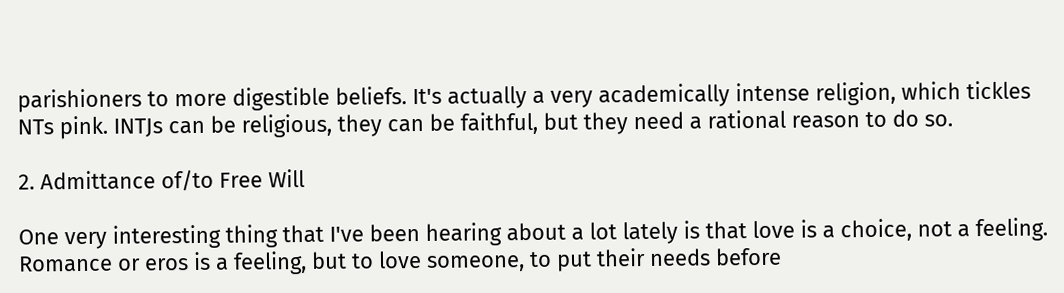parishioners to more digestible beliefs. It's actually a very academically intense religion, which tickles NTs pink. INTJs can be religious, they can be faithful, but they need a rational reason to do so.

2. Admittance of/to Free Will

One very interesting thing that I've been hearing about a lot lately is that love is a choice, not a feeling. Romance or eros is a feeling, but to love someone, to put their needs before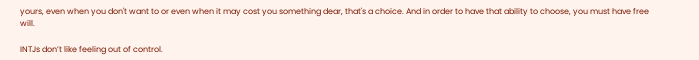yours, even when you don't want to or even when it may cost you something dear, that's a choice. And in order to have that ability to choose, you must have free will.

INTJs don’t like feeling out of control.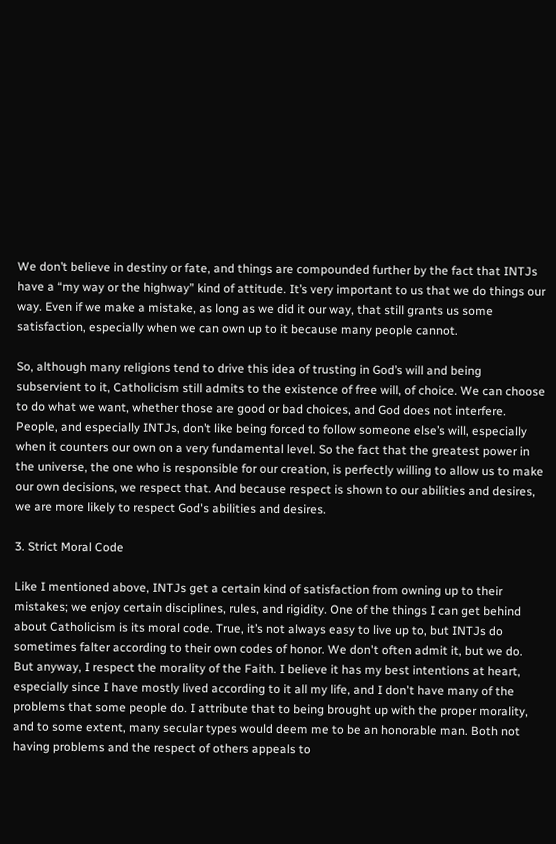We don’t believe in destiny or fate, and things are compounded further by the fact that INTJs have a “my way or the highway” kind of attitude. It’s very important to us that we do things our way. Even if we make a mistake, as long as we did it our way, that still grants us some satisfaction, especially when we can own up to it because many people cannot.

So, although many religions tend to drive this idea of trusting in God’s will and being subservient to it, Catholicism still admits to the existence of free will, of choice. We can choose to do what we want, whether those are good or bad choices, and God does not interfere. People, and especially INTJs, don’t like being forced to follow someone else’s will, especially when it counters our own on a very fundamental level. So the fact that the greatest power in the universe, the one who is responsible for our creation, is perfectly willing to allow us to make our own decisions, we respect that. And because respect is shown to our abilities and desires, we are more likely to respect God's abilities and desires.

3. Strict Moral Code

Like I mentioned above, INTJs get a certain kind of satisfaction from owning up to their mistakes; we enjoy certain disciplines, rules, and rigidity. One of the things I can get behind about Catholicism is its moral code. True, it’s not always easy to live up to, but INTJs do sometimes falter according to their own codes of honor. We don't often admit it, but we do. But anyway, I respect the morality of the Faith. I believe it has my best intentions at heart, especially since I have mostly lived according to it all my life, and I don't have many of the problems that some people do. I attribute that to being brought up with the proper morality, and to some extent, many secular types would deem me to be an honorable man. Both not having problems and the respect of others appeals to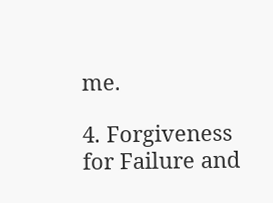me.

4. Forgiveness for Failure and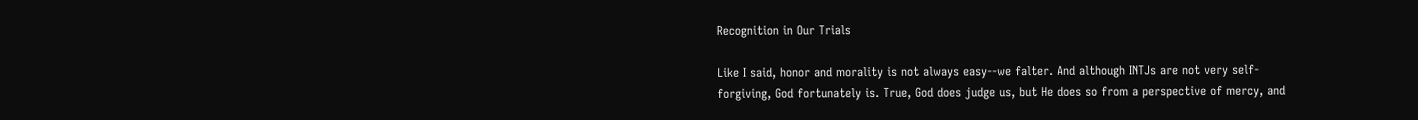Recognition in Our Trials

Like I said, honor and morality is not always easy--we falter. And although INTJs are not very self-forgiving, God fortunately is. True, God does judge us, but He does so from a perspective of mercy, and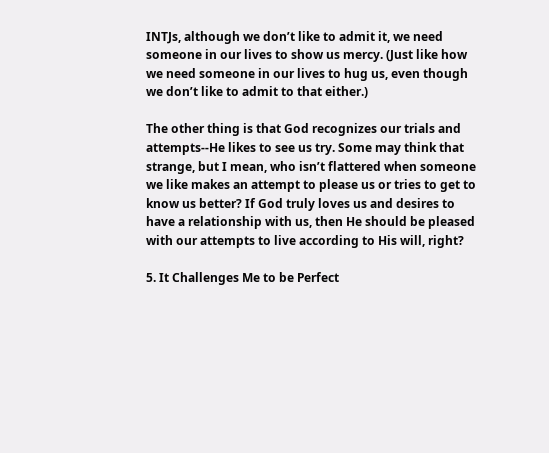INTJs, although we don’t like to admit it, we need someone in our lives to show us mercy. (Just like how we need someone in our lives to hug us, even though we don’t like to admit to that either.)

The other thing is that God recognizes our trials and attempts--He likes to see us try. Some may think that strange, but I mean, who isn’t flattered when someone we like makes an attempt to please us or tries to get to know us better? If God truly loves us and desires to have a relationship with us, then He should be pleased with our attempts to live according to His will, right?

5. It Challenges Me to be Perfect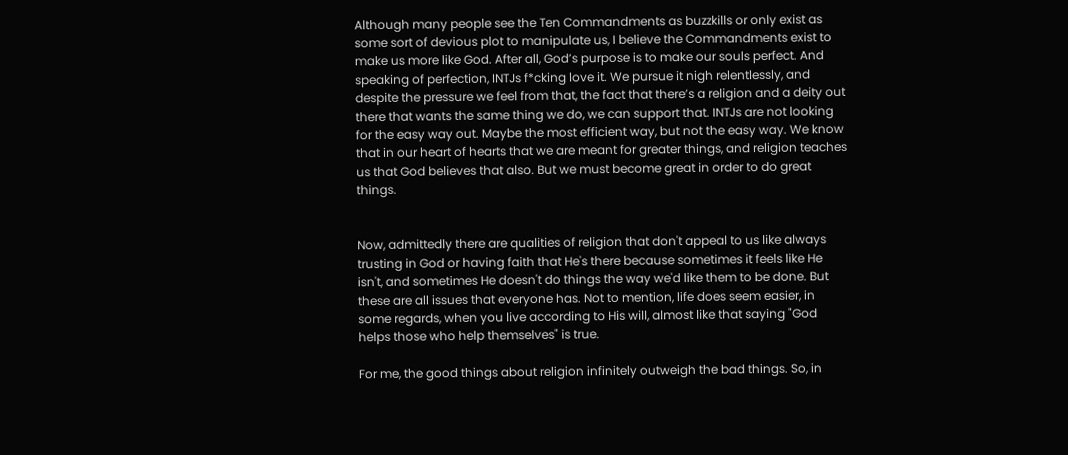Although many people see the Ten Commandments as buzzkills or only exist as some sort of devious plot to manipulate us, I believe the Commandments exist to make us more like God. After all, God’s purpose is to make our souls perfect. And speaking of perfection, INTJs f*cking love it. We pursue it nigh relentlessly, and despite the pressure we feel from that, the fact that there’s a religion and a deity out there that wants the same thing we do, we can support that. INTJs are not looking for the easy way out. Maybe the most efficient way, but not the easy way. We know that in our heart of hearts that we are meant for greater things, and religion teaches us that God believes that also. But we must become great in order to do great things.


Now, admittedly there are qualities of religion that don't appeal to us like always trusting in God or having faith that He's there because sometimes it feels like He isn't, and sometimes He doesn't do things the way we'd like them to be done. But these are all issues that everyone has. Not to mention, life does seem easier, in some regards, when you live according to His will, almost like that saying "God helps those who help themselves" is true.

For me, the good things about religion infinitely outweigh the bad things. So, in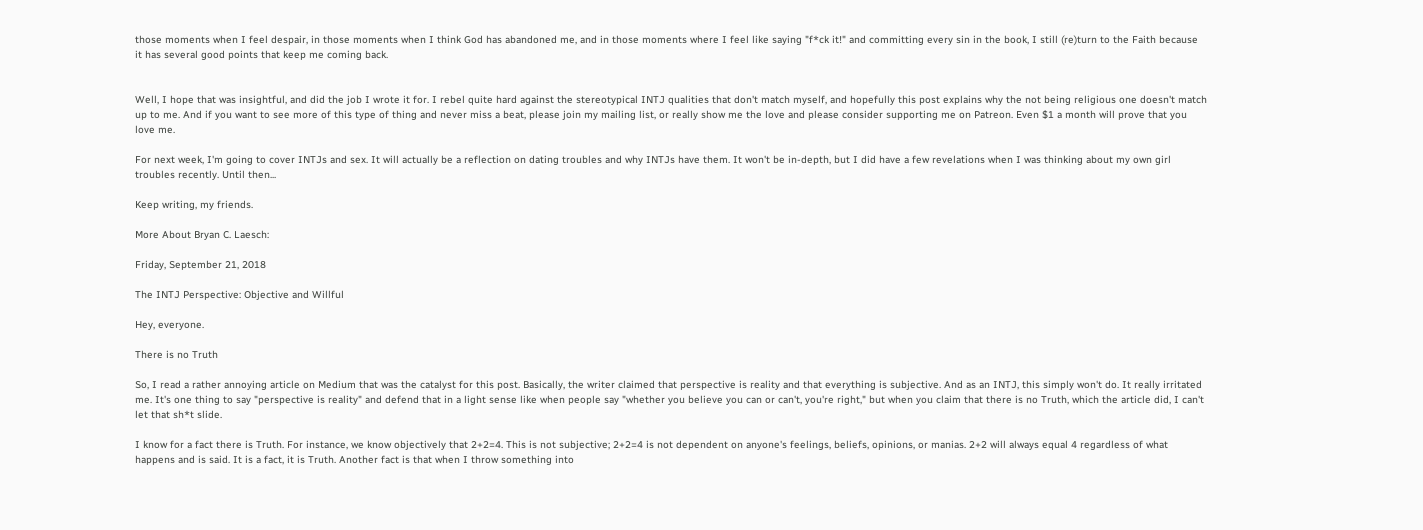those moments when I feel despair, in those moments when I think God has abandoned me, and in those moments where I feel like saying "f*ck it!" and committing every sin in the book, I still (re)turn to the Faith because it has several good points that keep me coming back.


Well, I hope that was insightful, and did the job I wrote it for. I rebel quite hard against the stereotypical INTJ qualities that don't match myself, and hopefully this post explains why the not being religious one doesn't match up to me. And if you want to see more of this type of thing and never miss a beat, please join my mailing list, or really show me the love and please consider supporting me on Patreon. Even $1 a month will prove that you love me.

For next week, I'm going to cover INTJs and sex. It will actually be a reflection on dating troubles and why INTJs have them. It won't be in-depth, but I did have a few revelations when I was thinking about my own girl troubles recently. Until then...

Keep writing, my friends.

More About Bryan C. Laesch:

Friday, September 21, 2018

The INTJ Perspective: Objective and Willful

Hey, everyone.

There is no Truth

So, I read a rather annoying article on Medium that was the catalyst for this post. Basically, the writer claimed that perspective is reality and that everything is subjective. And as an INTJ, this simply won't do. It really irritated me. It's one thing to say "perspective is reality" and defend that in a light sense like when people say "whether you believe you can or can't, you're right," but when you claim that there is no Truth, which the article did, I can't let that sh*t slide.

I know for a fact there is Truth. For instance, we know objectively that 2+2=4. This is not subjective; 2+2=4 is not dependent on anyone's feelings, beliefs, opinions, or manias. 2+2 will always equal 4 regardless of what happens and is said. It is a fact, it is Truth. Another fact is that when I throw something into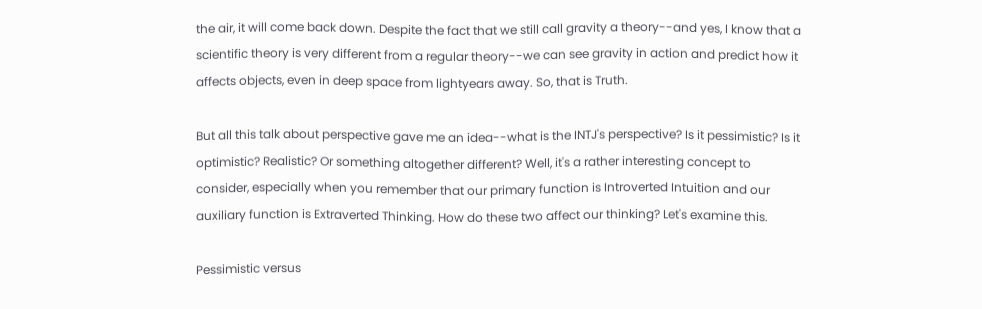the air, it will come back down. Despite the fact that we still call gravity a theory--and yes, I know that a scientific theory is very different from a regular theory--we can see gravity in action and predict how it affects objects, even in deep space from lightyears away. So, that is Truth.

But all this talk about perspective gave me an idea--what is the INTJ's perspective? Is it pessimistic? Is it optimistic? Realistic? Or something altogether different? Well, it's a rather interesting concept to consider, especially when you remember that our primary function is Introverted Intuition and our auxiliary function is Extraverted Thinking. How do these two affect our thinking? Let's examine this.

Pessimistic versus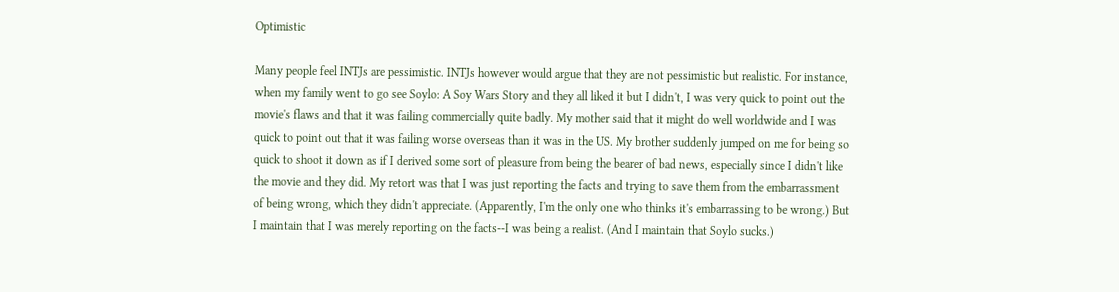Optimistic

Many people feel INTJs are pessimistic. INTJs however would argue that they are not pessimistic but realistic. For instance, when my family went to go see Soylo: A Soy Wars Story and they all liked it but I didn't, I was very quick to point out the movie's flaws and that it was failing commercially quite badly. My mother said that it might do well worldwide and I was quick to point out that it was failing worse overseas than it was in the US. My brother suddenly jumped on me for being so quick to shoot it down as if I derived some sort of pleasure from being the bearer of bad news, especially since I didn't like the movie and they did. My retort was that I was just reporting the facts and trying to save them from the embarrassment of being wrong, which they didn't appreciate. (Apparently, I'm the only one who thinks it's embarrassing to be wrong.) But I maintain that I was merely reporting on the facts--I was being a realist. (And I maintain that Soylo sucks.)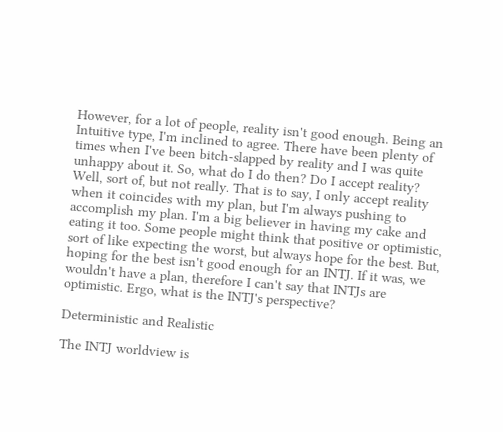However, for a lot of people, reality isn't good enough. Being an Intuitive type, I'm inclined to agree. There have been plenty of times when I've been bitch-slapped by reality and I was quite unhappy about it. So, what do I do then? Do I accept reality? Well, sort of, but not really. That is to say, I only accept reality when it coincides with my plan, but I'm always pushing to accomplish my plan. I'm a big believer in having my cake and eating it too. Some people might think that positive or optimistic, sort of like expecting the worst, but always hope for the best. But, hoping for the best isn't good enough for an INTJ. If it was, we wouldn't have a plan, therefore I can't say that INTJs are optimistic. Ergo, what is the INTJ's perspective?

Deterministic and Realistic

The INTJ worldview is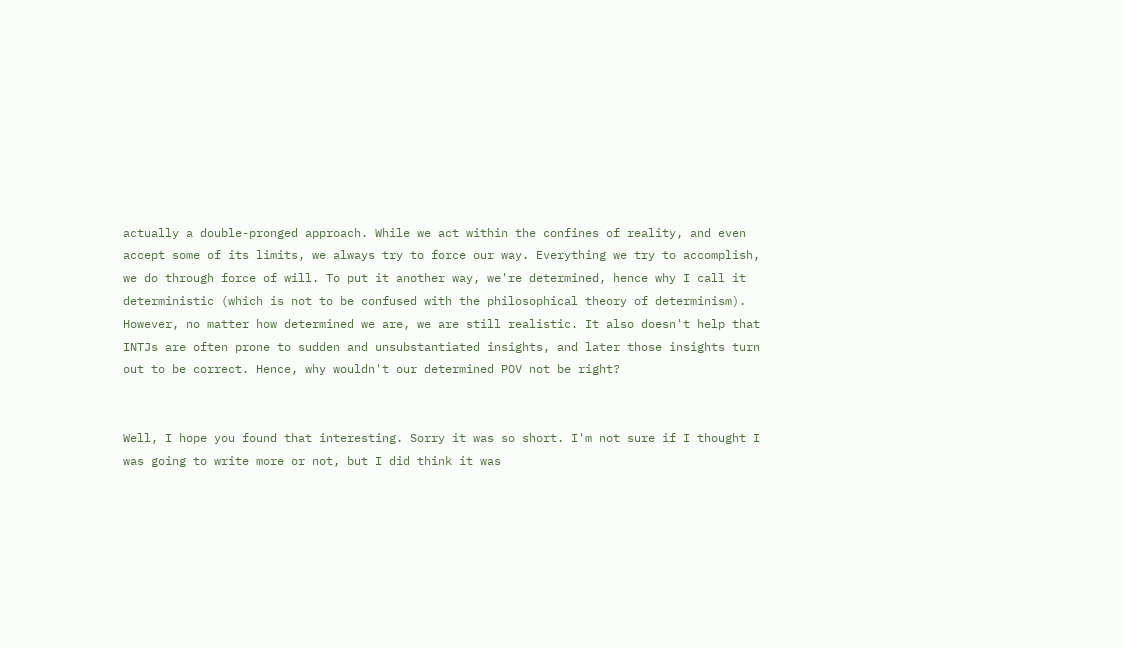actually a double-pronged approach. While we act within the confines of reality, and even accept some of its limits, we always try to force our way. Everything we try to accomplish, we do through force of will. To put it another way, we're determined, hence why I call it deterministic (which is not to be confused with the philosophical theory of determinism). However, no matter how determined we are, we are still realistic. It also doesn't help that INTJs are often prone to sudden and unsubstantiated insights, and later those insights turn out to be correct. Hence, why wouldn't our determined POV not be right?


Well, I hope you found that interesting. Sorry it was so short. I'm not sure if I thought I was going to write more or not, but I did think it was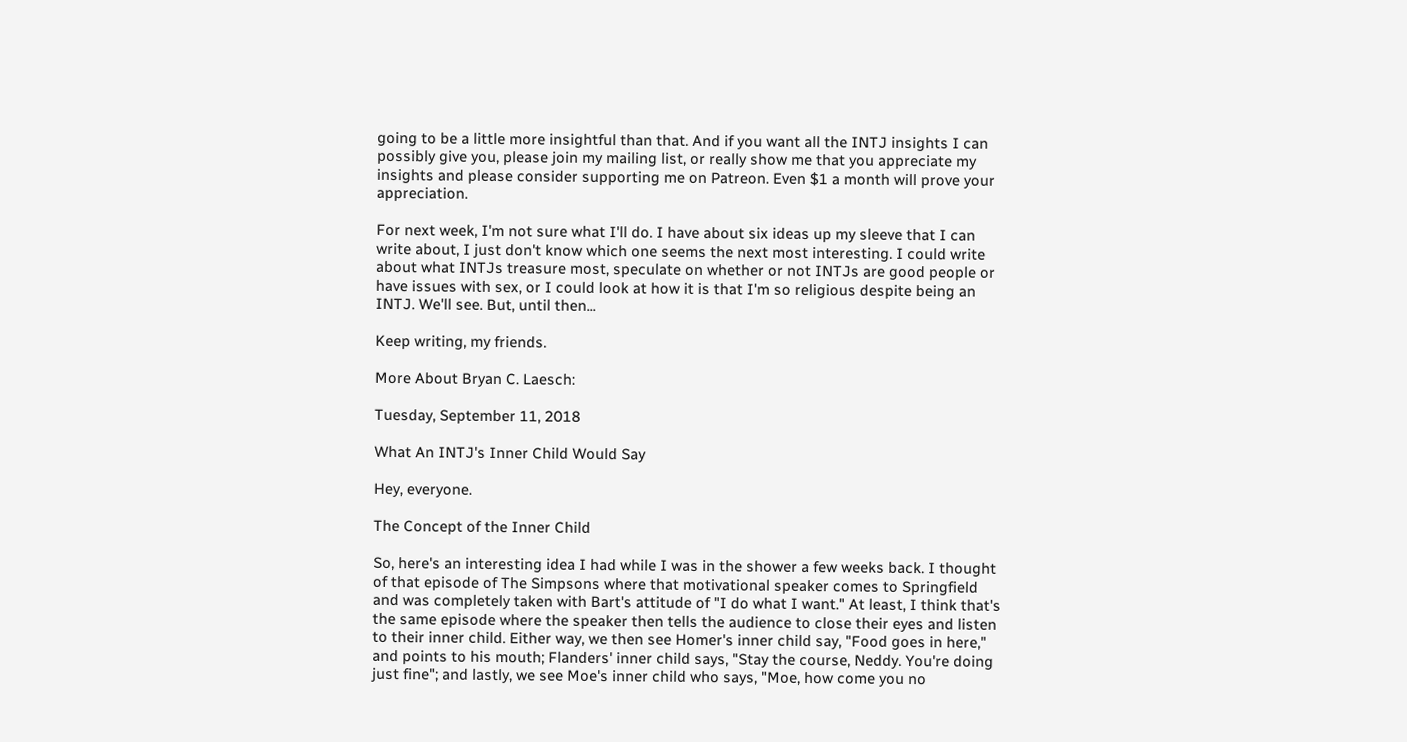going to be a little more insightful than that. And if you want all the INTJ insights I can possibly give you, please join my mailing list, or really show me that you appreciate my insights and please consider supporting me on Patreon. Even $1 a month will prove your appreciation.

For next week, I'm not sure what I'll do. I have about six ideas up my sleeve that I can write about, I just don't know which one seems the next most interesting. I could write about what INTJs treasure most, speculate on whether or not INTJs are good people or have issues with sex, or I could look at how it is that I'm so religious despite being an INTJ. We'll see. But, until then...

Keep writing, my friends.

More About Bryan C. Laesch:

Tuesday, September 11, 2018

What An INTJ's Inner Child Would Say

Hey, everyone.

The Concept of the Inner Child

So, here's an interesting idea I had while I was in the shower a few weeks back. I thought of that episode of The Simpsons where that motivational speaker comes to Springfield and was completely taken with Bart's attitude of "I do what I want." At least, I think that's the same episode where the speaker then tells the audience to close their eyes and listen to their inner child. Either way, we then see Homer's inner child say, "Food goes in here," and points to his mouth; Flanders' inner child says, "Stay the course, Neddy. You're doing just fine"; and lastly, we see Moe's inner child who says, "Moe, how come you no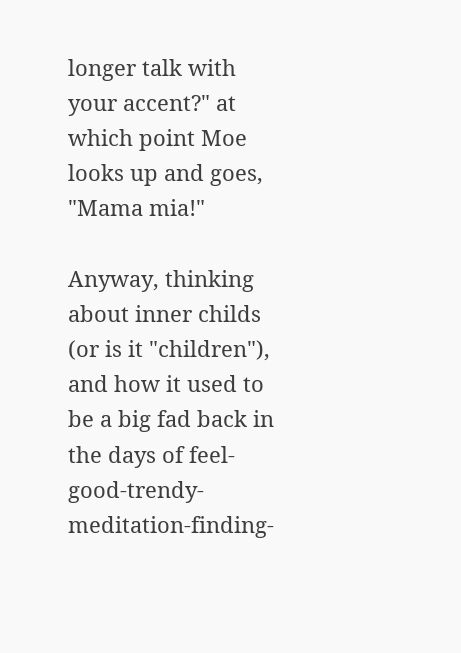longer talk with your accent?" at which point Moe looks up and goes, "Mama mia!"

Anyway, thinking about inner childs (or is it "children"), and how it used to be a big fad back in the days of feel-good-trendy-meditation-finding-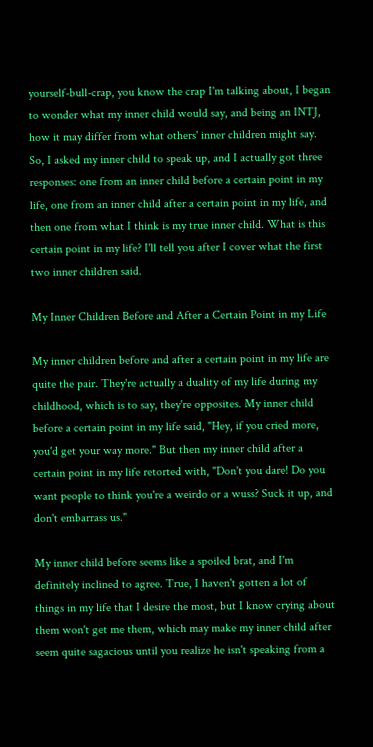yourself-bull-crap, you know the crap I'm talking about, I began to wonder what my inner child would say, and being an INTJ, how it may differ from what others' inner children might say. So, I asked my inner child to speak up, and I actually got three responses: one from an inner child before a certain point in my life, one from an inner child after a certain point in my life, and then one from what I think is my true inner child. What is this certain point in my life? I'll tell you after I cover what the first two inner children said.

My Inner Children Before and After a Certain Point in my Life

My inner children before and after a certain point in my life are quite the pair. They're actually a duality of my life during my childhood, which is to say, they're opposites. My inner child before a certain point in my life said, "Hey, if you cried more, you'd get your way more." But then my inner child after a certain point in my life retorted with, "Don't you dare! Do you want people to think you're a weirdo or a wuss? Suck it up, and don't embarrass us."

My inner child before seems like a spoiled brat, and I'm definitely inclined to agree. True, I haven't gotten a lot of things in my life that I desire the most, but I know crying about them won't get me them, which may make my inner child after seem quite sagacious until you realize he isn't speaking from a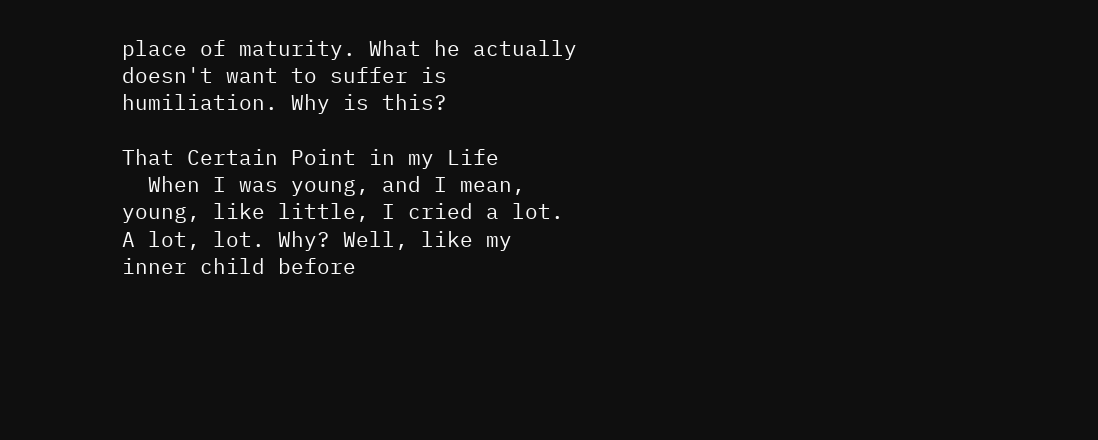place of maturity. What he actually doesn't want to suffer is humiliation. Why is this?

That Certain Point in my Life
  When I was young, and I mean, young, like little, I cried a lot. A lot, lot. Why? Well, like my inner child before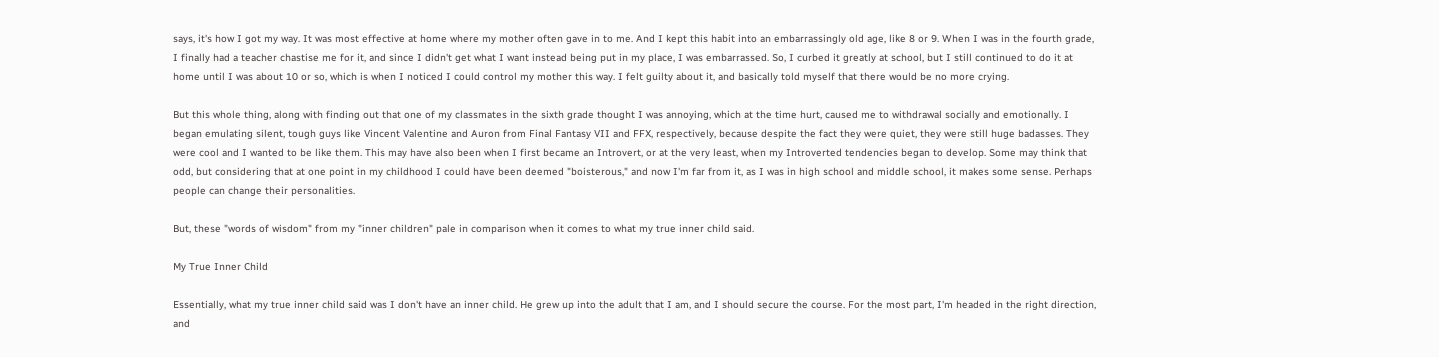says, it's how I got my way. It was most effective at home where my mother often gave in to me. And I kept this habit into an embarrassingly old age, like 8 or 9. When I was in the fourth grade, I finally had a teacher chastise me for it, and since I didn't get what I want instead being put in my place, I was embarrassed. So, I curbed it greatly at school, but I still continued to do it at home until I was about 10 or so, which is when I noticed I could control my mother this way. I felt guilty about it, and basically told myself that there would be no more crying.

But this whole thing, along with finding out that one of my classmates in the sixth grade thought I was annoying, which at the time hurt, caused me to withdrawal socially and emotionally. I began emulating silent, tough guys like Vincent Valentine and Auron from Final Fantasy VII and FFX, respectively, because despite the fact they were quiet, they were still huge badasses. They were cool and I wanted to be like them. This may have also been when I first became an Introvert, or at the very least, when my Introverted tendencies began to develop. Some may think that odd, but considering that at one point in my childhood I could have been deemed "boisterous," and now I'm far from it, as I was in high school and middle school, it makes some sense. Perhaps people can change their personalities.

But, these "words of wisdom" from my "inner children" pale in comparison when it comes to what my true inner child said.

My True Inner Child

Essentially, what my true inner child said was I don't have an inner child. He grew up into the adult that I am, and I should secure the course. For the most part, I'm headed in the right direction, and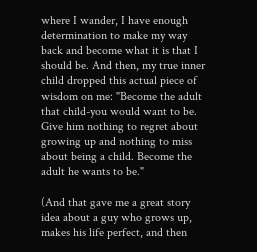where I wander, I have enough determination to make my way back and become what it is that I should be. And then, my true inner child dropped this actual piece of wisdom on me: "Become the adult that child-you would want to be. Give him nothing to regret about growing up and nothing to miss about being a child. Become the adult he wants to be."

(And that gave me a great story idea about a guy who grows up, makes his life perfect, and then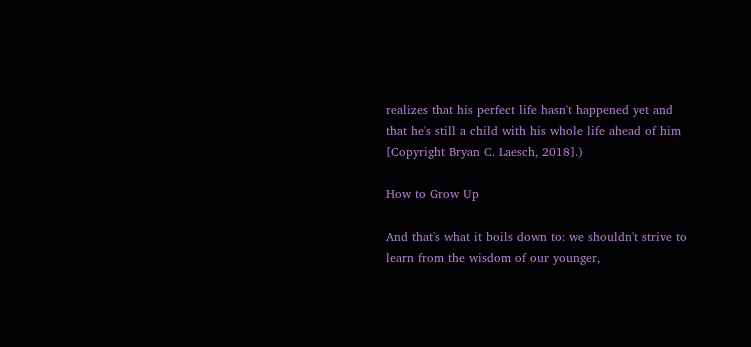realizes that his perfect life hasn't happened yet and that he's still a child with his whole life ahead of him [Copyright Bryan C. Laesch, 2018].)

How to Grow Up

And that's what it boils down to: we shouldn't strive to learn from the wisdom of our younger,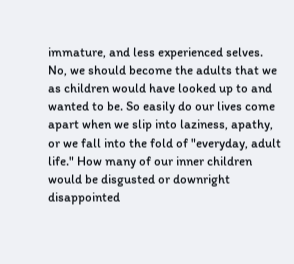immature, and less experienced selves. No, we should become the adults that we as children would have looked up to and wanted to be. So easily do our lives come apart when we slip into laziness, apathy, or we fall into the fold of "everyday, adult life." How many of our inner children would be disgusted or downright disappointed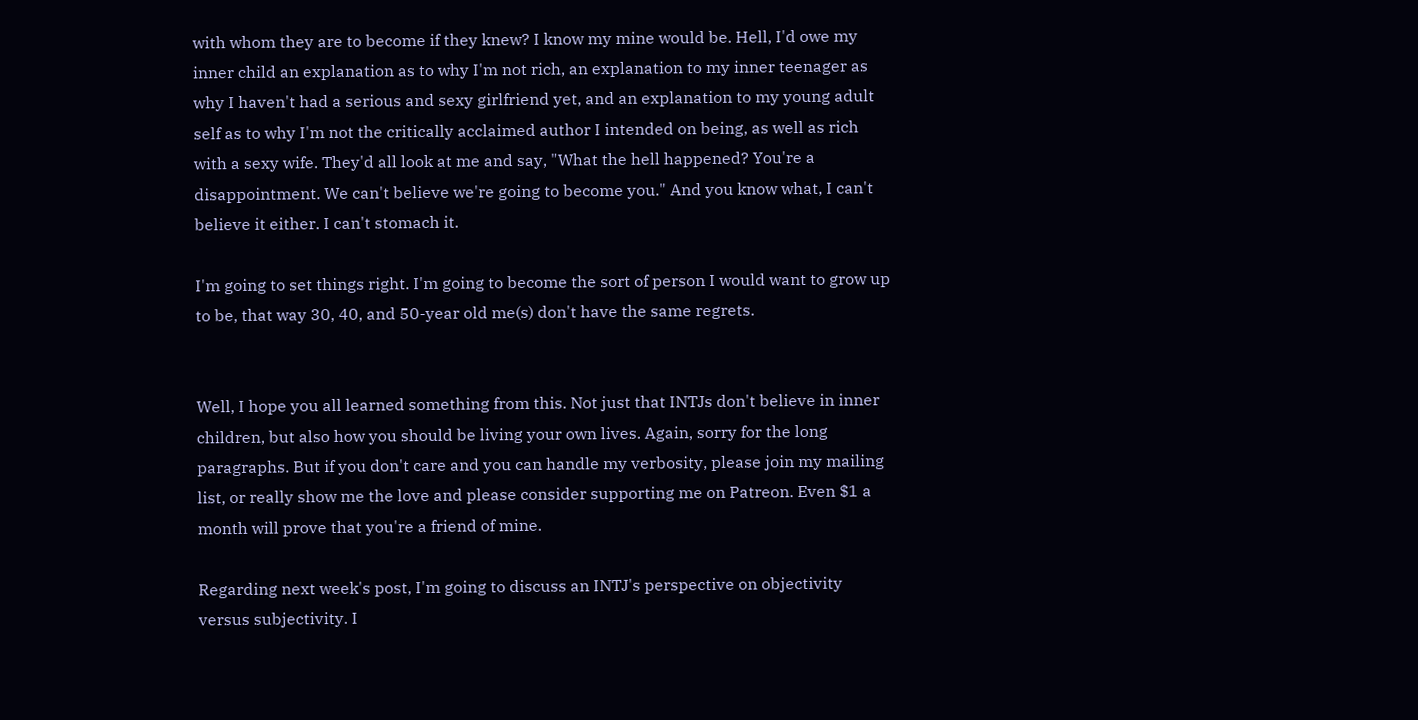with whom they are to become if they knew? I know my mine would be. Hell, I'd owe my inner child an explanation as to why I'm not rich, an explanation to my inner teenager as why I haven't had a serious and sexy girlfriend yet, and an explanation to my young adult self as to why I'm not the critically acclaimed author I intended on being, as well as rich with a sexy wife. They'd all look at me and say, "What the hell happened? You're a disappointment. We can't believe we're going to become you." And you know what, I can't believe it either. I can't stomach it.

I'm going to set things right. I'm going to become the sort of person I would want to grow up to be, that way 30, 40, and 50-year old me(s) don't have the same regrets.


Well, I hope you all learned something from this. Not just that INTJs don't believe in inner children, but also how you should be living your own lives. Again, sorry for the long paragraphs. But if you don't care and you can handle my verbosity, please join my mailing list, or really show me the love and please consider supporting me on Patreon. Even $1 a month will prove that you're a friend of mine.

Regarding next week's post, I'm going to discuss an INTJ's perspective on objectivity versus subjectivity. I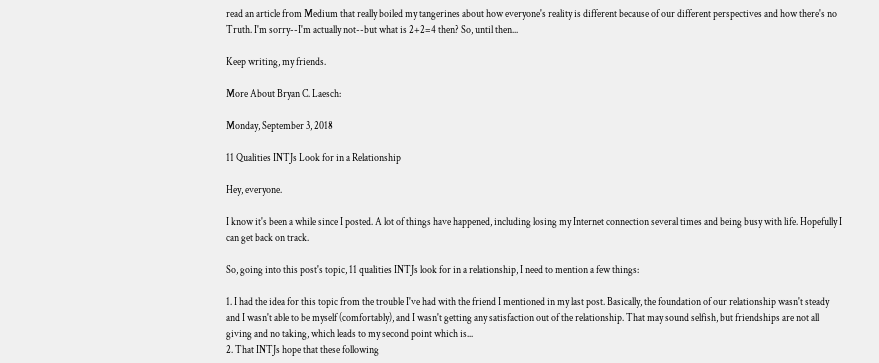read an article from Medium that really boiled my tangerines about how everyone's reality is different because of our different perspectives and how there's no Truth. I'm sorry--I'm actually not--but what is 2+2=4 then? So, until then...

Keep writing, my friends.

More About Bryan C. Laesch:

Monday, September 3, 2018

11 Qualities INTJs Look for in a Relationship

Hey, everyone.

I know it's been a while since I posted. A lot of things have happened, including losing my Internet connection several times and being busy with life. Hopefully I can get back on track.

So, going into this post's topic, 11 qualities INTJs look for in a relationship, I need to mention a few things:

1. I had the idea for this topic from the trouble I've had with the friend I mentioned in my last post. Basically, the foundation of our relationship wasn't steady and I wasn't able to be myself (comfortably), and I wasn't getting any satisfaction out of the relationship. That may sound selfish, but friendships are not all giving and no taking, which leads to my second point which is...
2. That INTJs hope that these following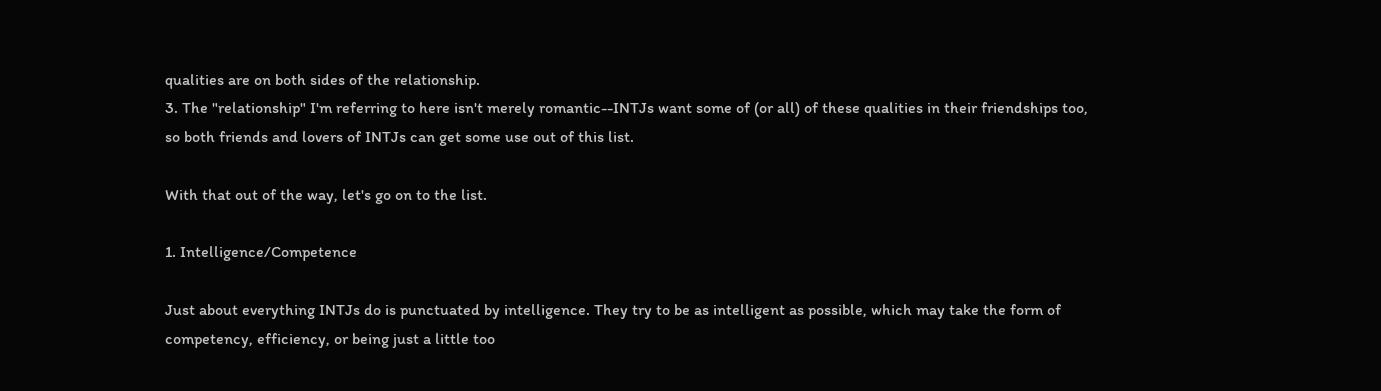qualities are on both sides of the relationship.
3. The "relationship" I'm referring to here isn't merely romantic--INTJs want some of (or all) of these qualities in their friendships too, so both friends and lovers of INTJs can get some use out of this list.

With that out of the way, let's go on to the list.

1. Intelligence/Competence

Just about everything INTJs do is punctuated by intelligence. They try to be as intelligent as possible, which may take the form of competency, efficiency, or being just a little too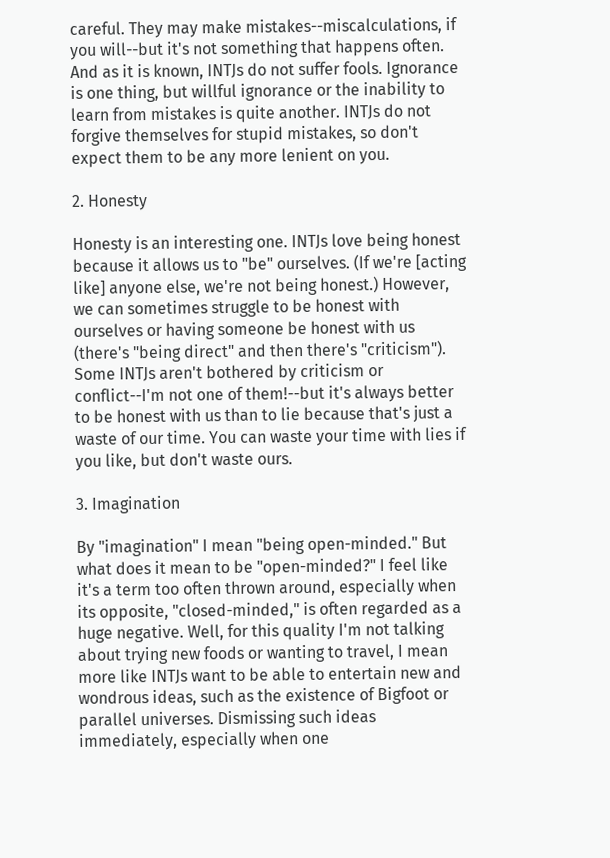careful. They may make mistakes--miscalculations, if you will--but it's not something that happens often. And as it is known, INTJs do not suffer fools. Ignorance is one thing, but willful ignorance or the inability to learn from mistakes is quite another. INTJs do not forgive themselves for stupid mistakes, so don't expect them to be any more lenient on you.

2. Honesty

Honesty is an interesting one. INTJs love being honest because it allows us to "be" ourselves. (If we're [acting like] anyone else, we're not being honest.) However, we can sometimes struggle to be honest with ourselves or having someone be honest with us (there's "being direct" and then there's "criticism"). Some INTJs aren't bothered by criticism or conflict--I'm not one of them!--but it's always better to be honest with us than to lie because that's just a waste of our time. You can waste your time with lies if you like, but don't waste ours.

3. Imagination

By "imagination" I mean "being open-minded." But what does it mean to be "open-minded?" I feel like it's a term too often thrown around, especially when its opposite, "closed-minded," is often regarded as a huge negative. Well, for this quality I'm not talking about trying new foods or wanting to travel, I mean more like INTJs want to be able to entertain new and wondrous ideas, such as the existence of Bigfoot or parallel universes. Dismissing such ideas immediately, especially when one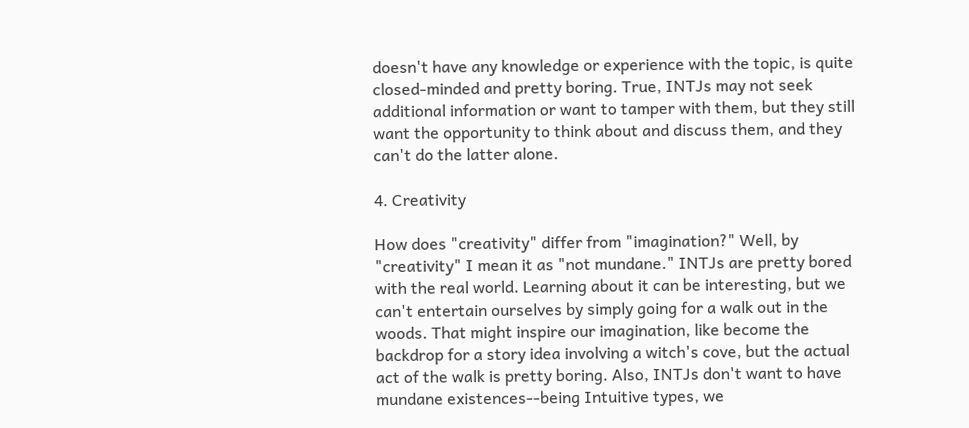doesn't have any knowledge or experience with the topic, is quite closed-minded and pretty boring. True, INTJs may not seek additional information or want to tamper with them, but they still want the opportunity to think about and discuss them, and they can't do the latter alone.

4. Creativity

How does "creativity" differ from "imagination?" Well, by "creativity" I mean it as "not mundane." INTJs are pretty bored with the real world. Learning about it can be interesting, but we can't entertain ourselves by simply going for a walk out in the woods. That might inspire our imagination, like become the backdrop for a story idea involving a witch's cove, but the actual act of the walk is pretty boring. Also, INTJs don't want to have mundane existences--being Intuitive types, we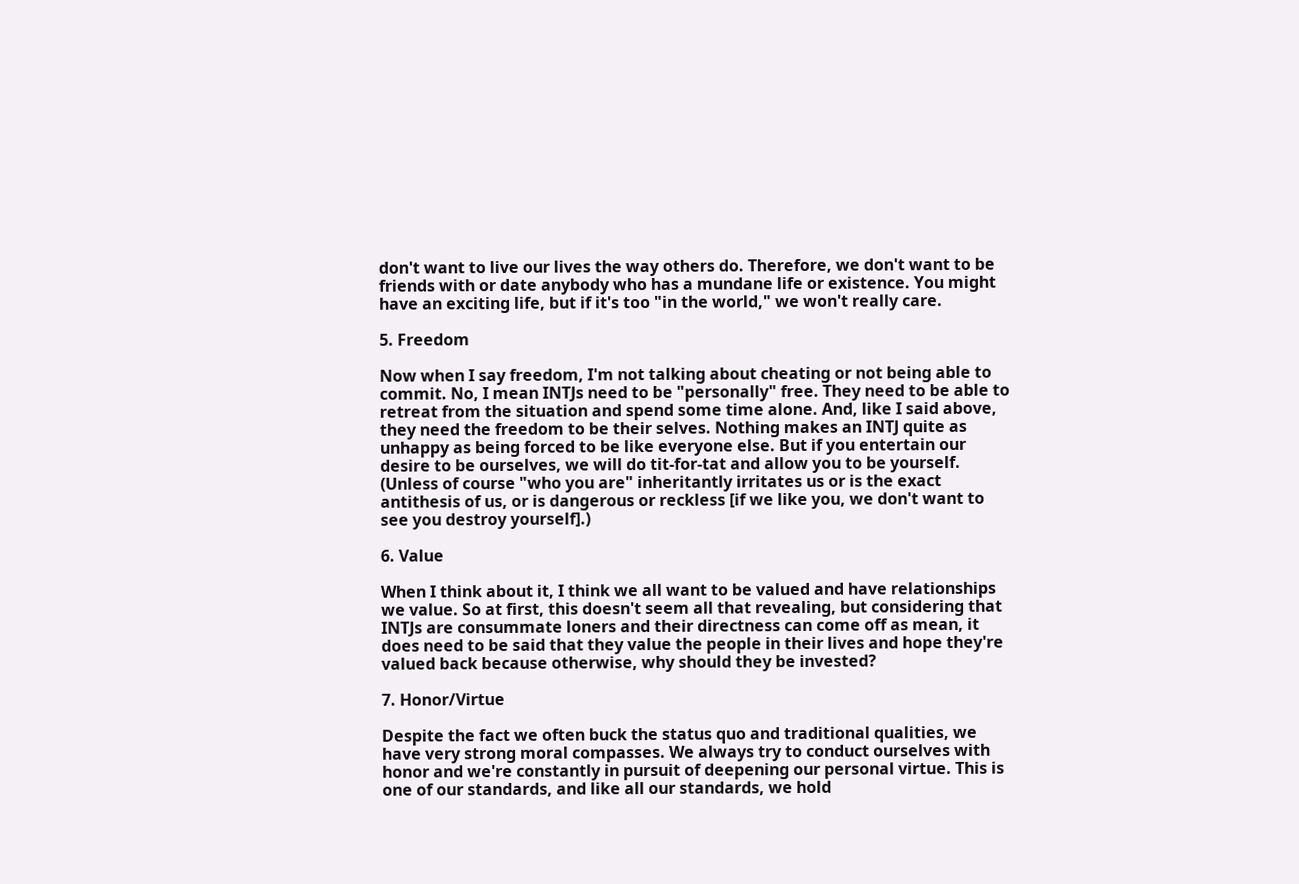don't want to live our lives the way others do. Therefore, we don't want to be friends with or date anybody who has a mundane life or existence. You might have an exciting life, but if it's too "in the world," we won't really care.

5. Freedom

Now when I say freedom, I'm not talking about cheating or not being able to commit. No, I mean INTJs need to be "personally" free. They need to be able to retreat from the situation and spend some time alone. And, like I said above, they need the freedom to be their selves. Nothing makes an INTJ quite as unhappy as being forced to be like everyone else. But if you entertain our desire to be ourselves, we will do tit-for-tat and allow you to be yourself. (Unless of course "who you are" inheritantly irritates us or is the exact antithesis of us, or is dangerous or reckless [if we like you, we don't want to see you destroy yourself].)

6. Value

When I think about it, I think we all want to be valued and have relationships we value. So at first, this doesn't seem all that revealing, but considering that INTJs are consummate loners and their directness can come off as mean, it does need to be said that they value the people in their lives and hope they're valued back because otherwise, why should they be invested?

7. Honor/Virtue

Despite the fact we often buck the status quo and traditional qualities, we have very strong moral compasses. We always try to conduct ourselves with honor and we're constantly in pursuit of deepening our personal virtue. This is one of our standards, and like all our standards, we hold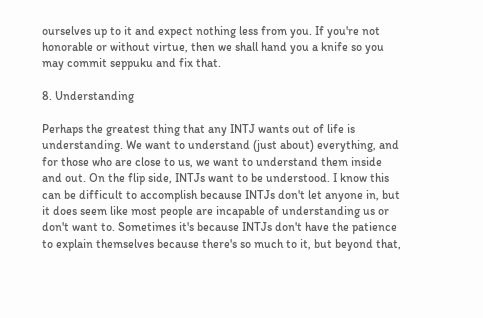ourselves up to it and expect nothing less from you. If you're not honorable or without virtue, then we shall hand you a knife so you may commit seppuku and fix that.

8. Understanding

Perhaps the greatest thing that any INTJ wants out of life is understanding. We want to understand (just about) everything, and for those who are close to us, we want to understand them inside and out. On the flip side, INTJs want to be understood. I know this can be difficult to accomplish because INTJs don't let anyone in, but it does seem like most people are incapable of understanding us or don't want to. Sometimes it's because INTJs don't have the patience to explain themselves because there's so much to it, but beyond that,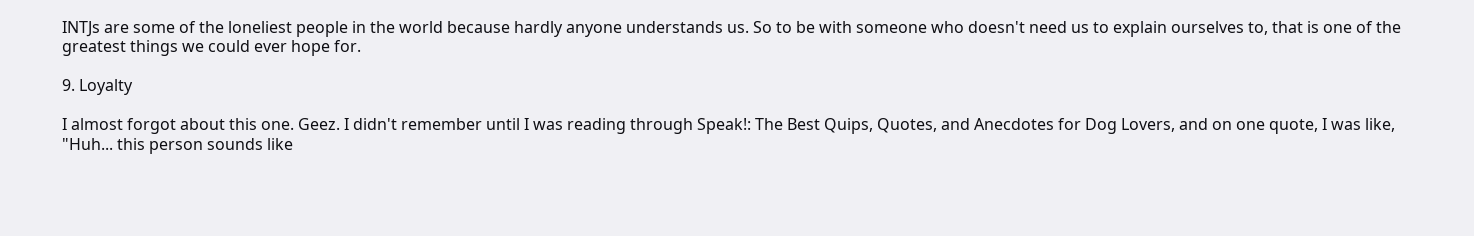INTJs are some of the loneliest people in the world because hardly anyone understands us. So to be with someone who doesn't need us to explain ourselves to, that is one of the greatest things we could ever hope for.

9. Loyalty

I almost forgot about this one. Geez. I didn't remember until I was reading through Speak!: The Best Quips, Quotes, and Anecdotes for Dog Lovers, and on one quote, I was like, "Huh... this person sounds like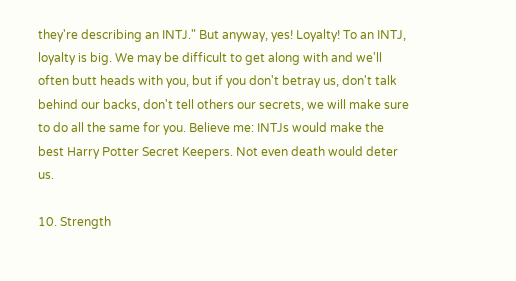they're describing an INTJ." But anyway, yes! Loyalty! To an INTJ, loyalty is big. We may be difficult to get along with and we'll often butt heads with you, but if you don't betray us, don't talk behind our backs, don't tell others our secrets, we will make sure to do all the same for you. Believe me: INTJs would make the best Harry Potter Secret Keepers. Not even death would deter us.

10. Strength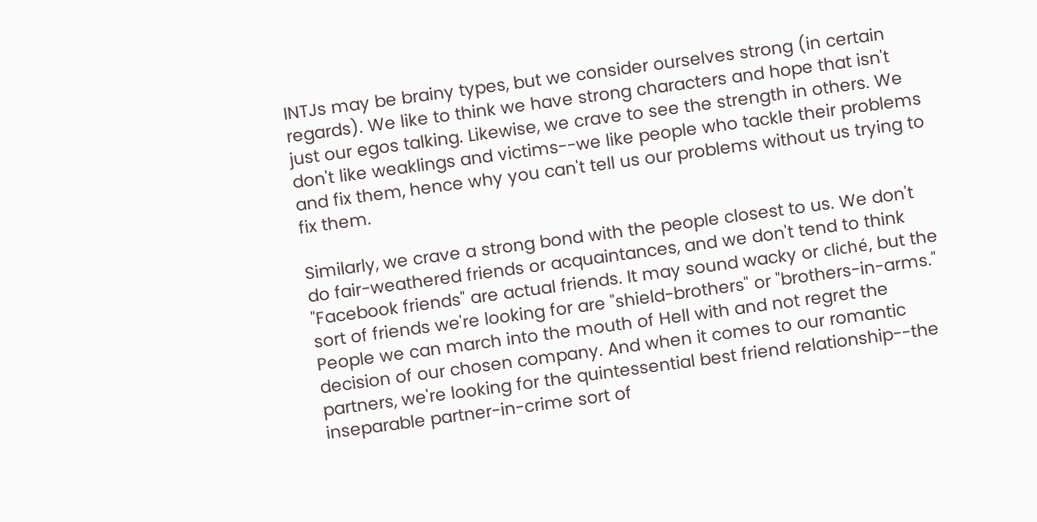INTJs may be brainy types, but we consider ourselves strong (in certain regards). We like to think we have strong characters and hope that isn't just our egos talking. Likewise, we crave to see the strength in others. We don't like weaklings and victims--we like people who tackle their problems and fix them, hence why you can't tell us our problems without us trying to fix them.

Similarly, we crave a strong bond with the people closest to us. We don't do fair-weathered friends or acquaintances, and we don't tend to think "Facebook friends" are actual friends. It may sound wacky or cliché, but the sort of friends we're looking for are "shield-brothers" or "brothers-in-arms." People we can march into the mouth of Hell with and not regret the decision of our chosen company. And when it comes to our romantic partners, we're looking for the quintessential best friend relationship--the inseparable partner-in-crime sort of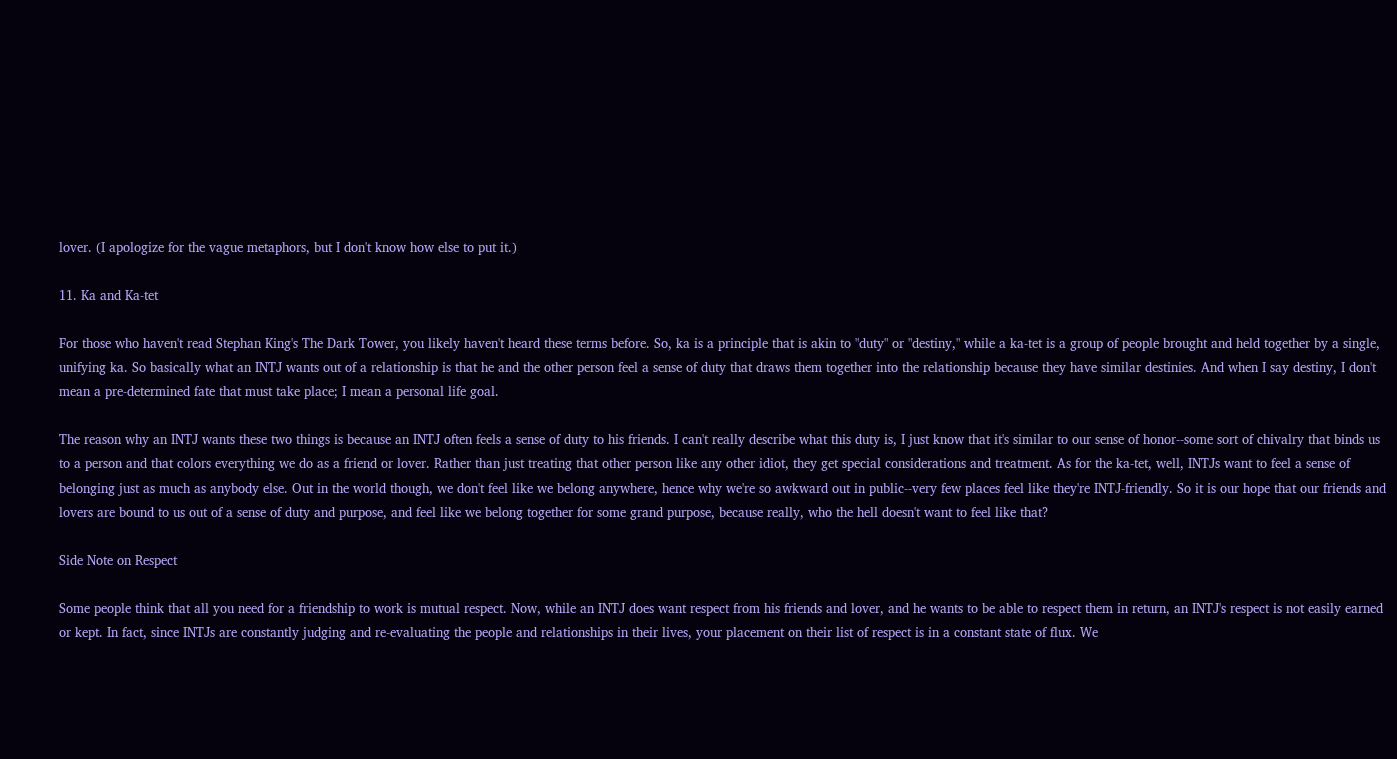lover. (I apologize for the vague metaphors, but I don't know how else to put it.)

11. Ka and Ka-tet

For those who haven't read Stephan King's The Dark Tower, you likely haven't heard these terms before. So, ka is a principle that is akin to "duty" or "destiny," while a ka-tet is a group of people brought and held together by a single, unifying ka. So basically what an INTJ wants out of a relationship is that he and the other person feel a sense of duty that draws them together into the relationship because they have similar destinies. And when I say destiny, I don't mean a pre-determined fate that must take place; I mean a personal life goal.

The reason why an INTJ wants these two things is because an INTJ often feels a sense of duty to his friends. I can't really describe what this duty is, I just know that it's similar to our sense of honor--some sort of chivalry that binds us to a person and that colors everything we do as a friend or lover. Rather than just treating that other person like any other idiot, they get special considerations and treatment. As for the ka-tet, well, INTJs want to feel a sense of belonging just as much as anybody else. Out in the world though, we don't feel like we belong anywhere, hence why we're so awkward out in public--very few places feel like they're INTJ-friendly. So it is our hope that our friends and lovers are bound to us out of a sense of duty and purpose, and feel like we belong together for some grand purpose, because really, who the hell doesn't want to feel like that?

Side Note on Respect

Some people think that all you need for a friendship to work is mutual respect. Now, while an INTJ does want respect from his friends and lover, and he wants to be able to respect them in return, an INTJ's respect is not easily earned or kept. In fact, since INTJs are constantly judging and re-evaluating the people and relationships in their lives, your placement on their list of respect is in a constant state of flux. We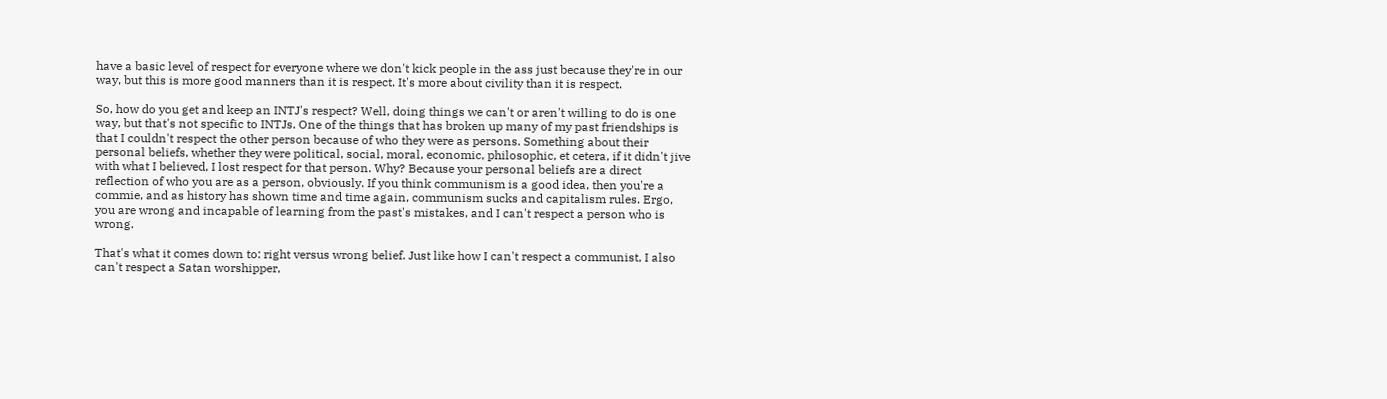have a basic level of respect for everyone where we don't kick people in the ass just because they're in our way, but this is more good manners than it is respect. It's more about civility than it is respect.

So, how do you get and keep an INTJ's respect? Well, doing things we can't or aren't willing to do is one way, but that's not specific to INTJs. One of the things that has broken up many of my past friendships is that I couldn't respect the other person because of who they were as persons. Something about their personal beliefs, whether they were political, social, moral, economic, philosophic, et cetera, if it didn't jive with what I believed, I lost respect for that person. Why? Because your personal beliefs are a direct reflection of who you are as a person, obviously. If you think communism is a good idea, then you're a commie, and as history has shown time and time again, communism sucks and capitalism rules. Ergo, you are wrong and incapable of learning from the past's mistakes, and I can't respect a person who is wrong.

That's what it comes down to: right versus wrong belief. Just like how I can't respect a communist, I also can't respect a Satan worshipper,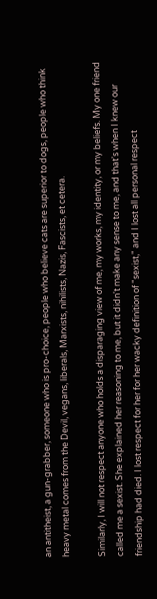an antitheist, a gun-grabber, someone who is pro-choice, people who believe cats are superior to dogs, people who think heavy metal comes from the Devil, vegans, liberals, Marxists, nihilists, Nazis, Fascists, et cetera.

Similarly, I will not respect anyone who holds a disparaging view of me, my works, my identity, or my beliefs. My one friend called me a sexist. She explained her reasoning to me, but it didn't make any sense to me, and that's when I knew our friendship had died. I lost respect for her for her wacky definition of "sexist," and I lost all personal respect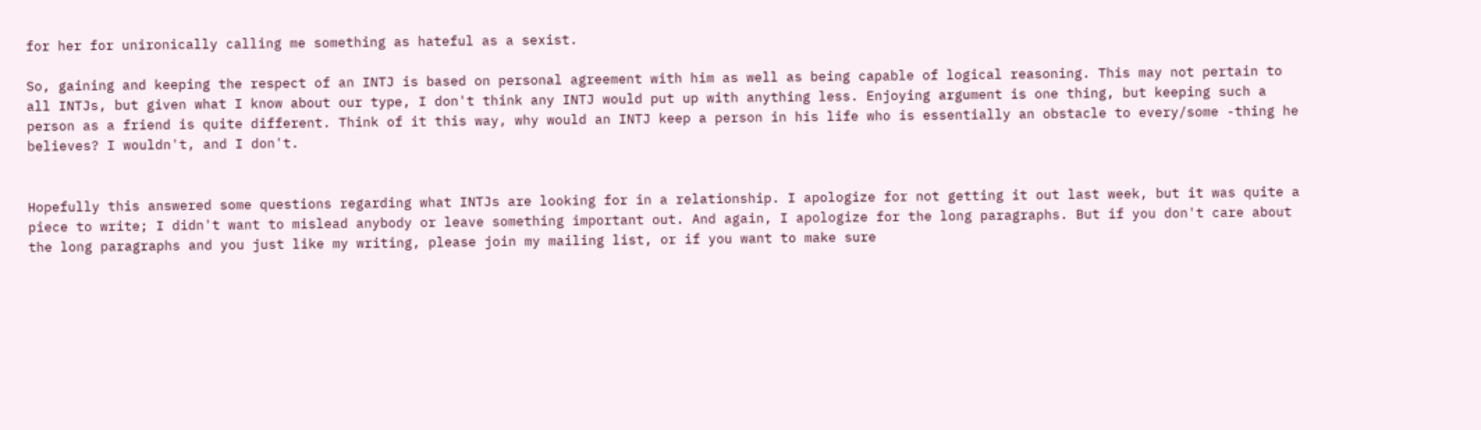for her for unironically calling me something as hateful as a sexist.

So, gaining and keeping the respect of an INTJ is based on personal agreement with him as well as being capable of logical reasoning. This may not pertain to all INTJs, but given what I know about our type, I don't think any INTJ would put up with anything less. Enjoying argument is one thing, but keeping such a person as a friend is quite different. Think of it this way, why would an INTJ keep a person in his life who is essentially an obstacle to every/some -thing he believes? I wouldn't, and I don't.


Hopefully this answered some questions regarding what INTJs are looking for in a relationship. I apologize for not getting it out last week, but it was quite a piece to write; I didn't want to mislead anybody or leave something important out. And again, I apologize for the long paragraphs. But if you don't care about the long paragraphs and you just like my writing, please join my mailing list, or if you want to make sure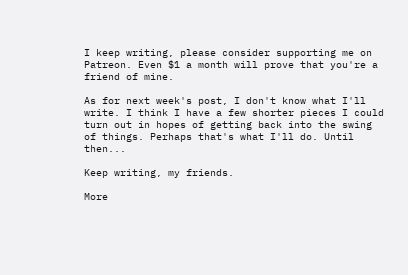I keep writing, please consider supporting me on Patreon. Even $1 a month will prove that you're a friend of mine.

As for next week's post, I don't know what I'll write. I think I have a few shorter pieces I could turn out in hopes of getting back into the swing of things. Perhaps that's what I'll do. Until then...

Keep writing, my friends.

More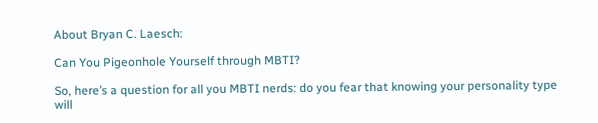About Bryan C. Laesch:

Can You Pigeonhole Yourself through MBTI?

So, here’s a question for all you MBTI nerds: do you fear that knowing your personality type will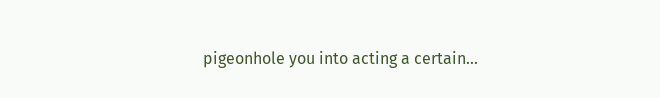pigeonhole you into acting a certain...